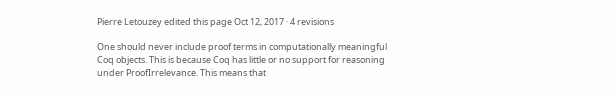Pierre Letouzey edited this page Oct 12, 2017 · 4 revisions

One should never include proof terms in computationally meaningful Coq objects. This is because Coq has little or no support for reasoning under ProofIrrelevance. This means that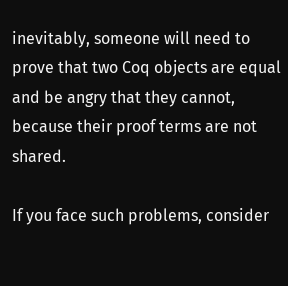inevitably, someone will need to prove that two Coq objects are equal and be angry that they cannot, because their proof terms are not shared.

If you face such problems, consider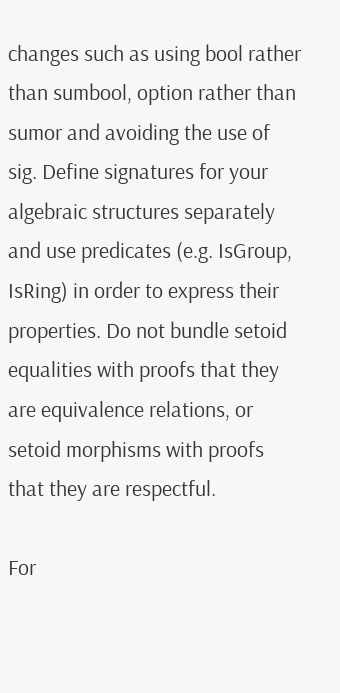changes such as using bool rather than sumbool, option rather than sumor and avoiding the use of sig. Define signatures for your algebraic structures separately and use predicates (e.g. IsGroup, IsRing) in order to express their properties. Do not bundle setoid equalities with proofs that they are equivalence relations, or setoid morphisms with proofs that they are respectful.

For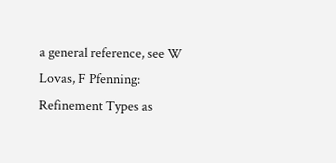a general reference, see W Lovas, F Pfenning: Refinement Types as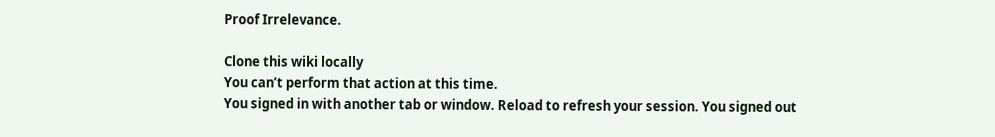Proof Irrelevance.

Clone this wiki locally
You can’t perform that action at this time.
You signed in with another tab or window. Reload to refresh your session. You signed out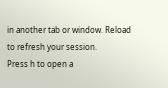in another tab or window. Reload to refresh your session.
Press h to open a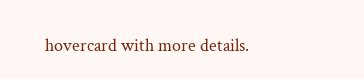hovercard with more details.